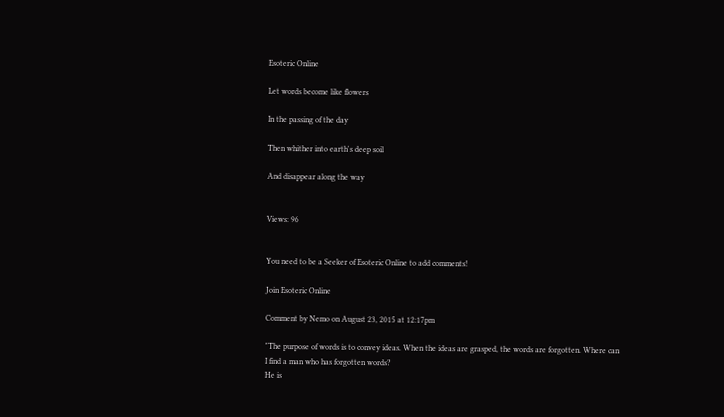Esoteric Online

Let words become like flowers

In the passing of the day

Then whither into earth's deep soil

And disappear along the way


Views: 96


You need to be a Seeker of Esoteric Online to add comments!

Join Esoteric Online

Comment by Nemo on August 23, 2015 at 12:17pm

"The purpose of words is to convey ideas. When the ideas are grasped, the words are forgotten. Where can I find a man who has forgotten words?
He is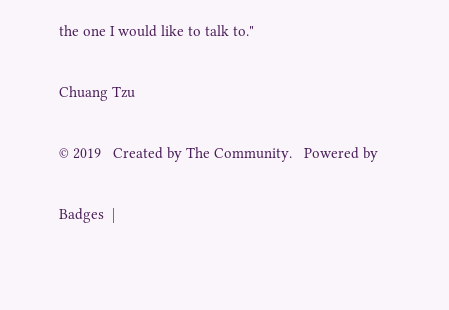the one I would like to talk to."

Chuang Tzu

© 2019   Created by The Community.   Powered by

Badges  |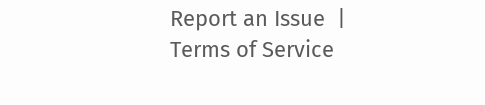Report an Issue  |  Terms of Service